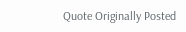Quote Originally Posted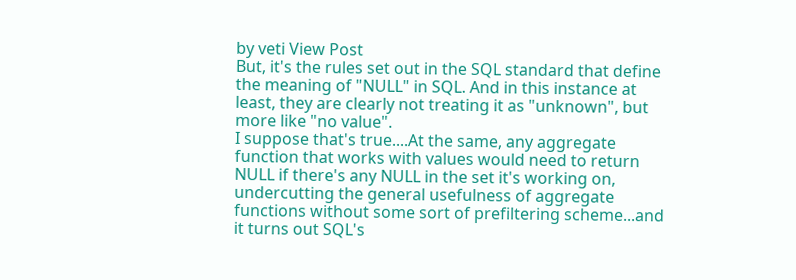by veti View Post
But, it's the rules set out in the SQL standard that define the meaning of "NULL" in SQL. And in this instance at least, they are clearly not treating it as "unknown", but more like "no value".
I suppose that's true....At the same, any aggregate function that works with values would need to return NULL if there's any NULL in the set it's working on, undercutting the general usefulness of aggregate functions without some sort of prefiltering scheme...and it turns out SQL's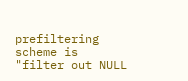prefiltering scheme is "filter out NULL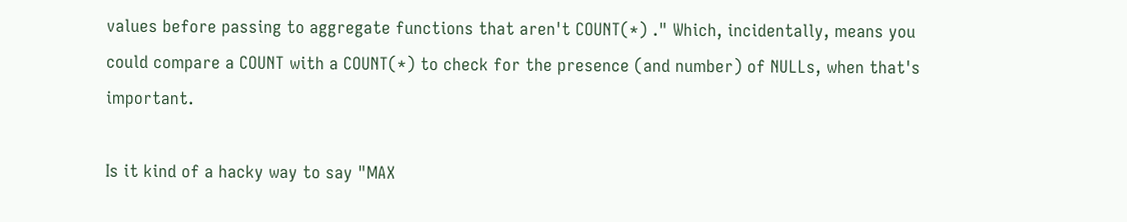values before passing to aggregate functions that aren't COUNT(*) ." Which, incidentally, means you could compare a COUNT with a COUNT(*) to check for the presence (and number) of NULLs, when that's important.

Is it kind of a hacky way to say "MAX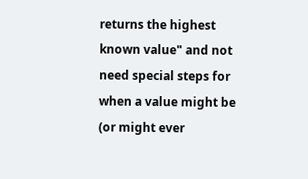returns the highest known value" and not need special steps for when a value might be (or might ever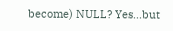become) NULL? Yes...but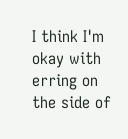I think I'm okay with erring on the side of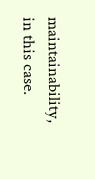maintainability, in this case.